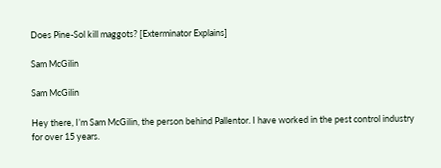Does Pine-Sol kill maggots? [Exterminator Explains]

Sam McGilin

Sam McGilin

Hey there, I’m Sam McGilin, the person behind Pallentor. I have worked in the pest control industry for over 15 years.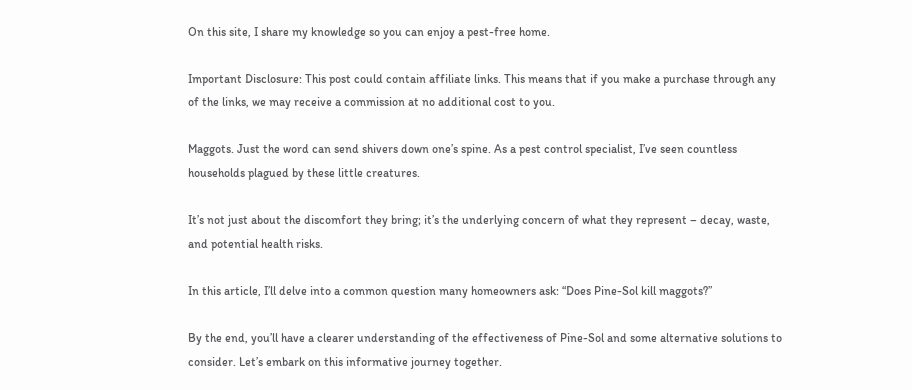On this site, I share my knowledge so you can enjoy a pest-free home.

Important Disclosure: This post could contain affiliate links. This means that if you make a purchase through any of the links, we may receive a commission at no additional cost to you.

Maggots. Just the word can send shivers down one’s spine. As a pest control specialist, I’ve seen countless households plagued by these little creatures.

It’s not just about the discomfort they bring; it’s the underlying concern of what they represent – decay, waste, and potential health risks.

In this article, I’ll delve into a common question many homeowners ask: “Does Pine-Sol kill maggots?”

By the end, you’ll have a clearer understanding of the effectiveness of Pine-Sol and some alternative solutions to consider. Let’s embark on this informative journey together.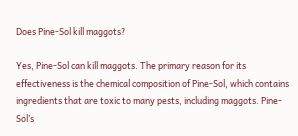Does Pine-Sol kill maggots?

Yes, Pine-Sol can kill maggots. The primary reason for its effectiveness is the chemical composition of Pine-Sol, which contains ingredients that are toxic to many pests, including maggots. Pine-Sol’s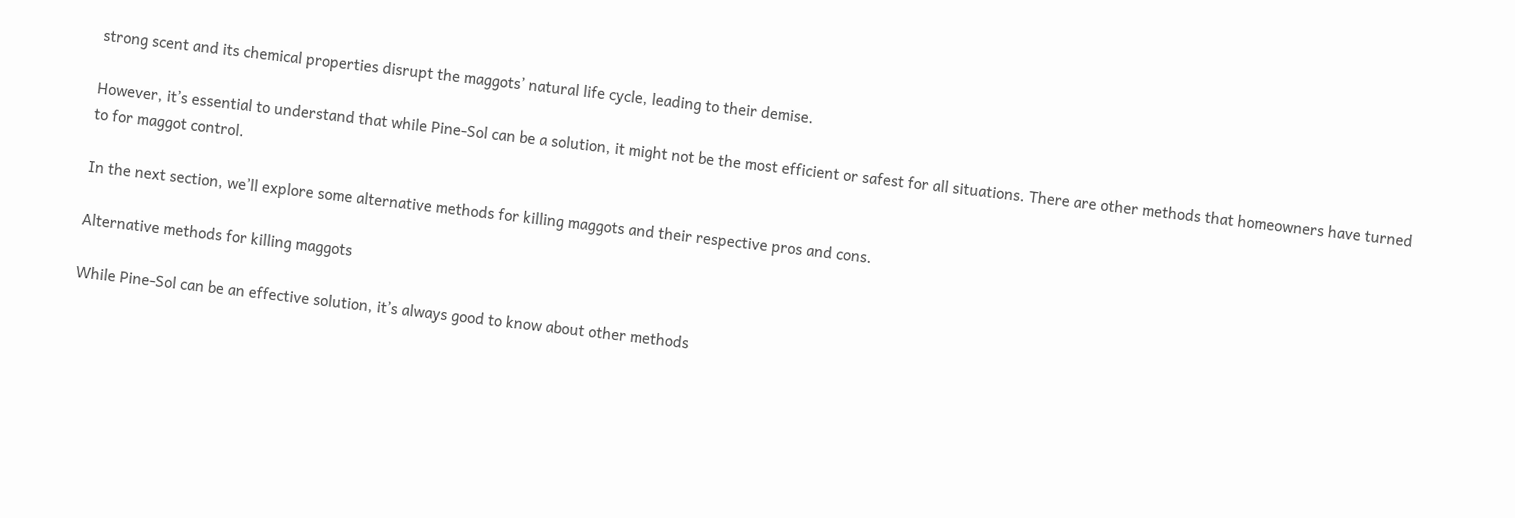strong scent and its chemical properties disrupt the maggots’ natural life cycle, leading to their demise.

However, it’s essential to understand that while Pine-Sol can be a solution, it might not be the most efficient or safest for all situations. There are other methods that homeowners have turned to for maggot control.

In the next section, we’ll explore some alternative methods for killing maggots and their respective pros and cons.

Alternative methods for killing maggots

While Pine-Sol can be an effective solution, it’s always good to know about other methods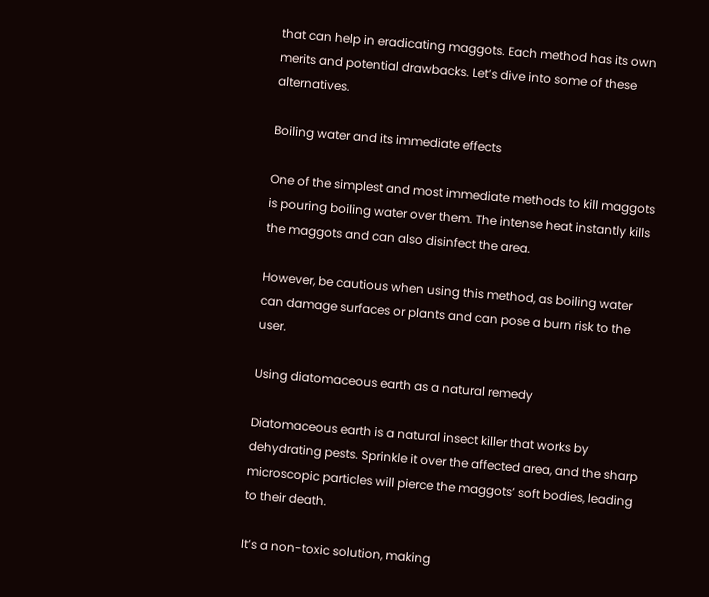that can help in eradicating maggots. Each method has its own merits and potential drawbacks. Let’s dive into some of these alternatives.

Boiling water and its immediate effects

One of the simplest and most immediate methods to kill maggots is pouring boiling water over them. The intense heat instantly kills the maggots and can also disinfect the area.

However, be cautious when using this method, as boiling water can damage surfaces or plants and can pose a burn risk to the user.

Using diatomaceous earth as a natural remedy

Diatomaceous earth is a natural insect killer that works by dehydrating pests. Sprinkle it over the affected area, and the sharp microscopic particles will pierce the maggots’ soft bodies, leading to their death.

It’s a non-toxic solution, making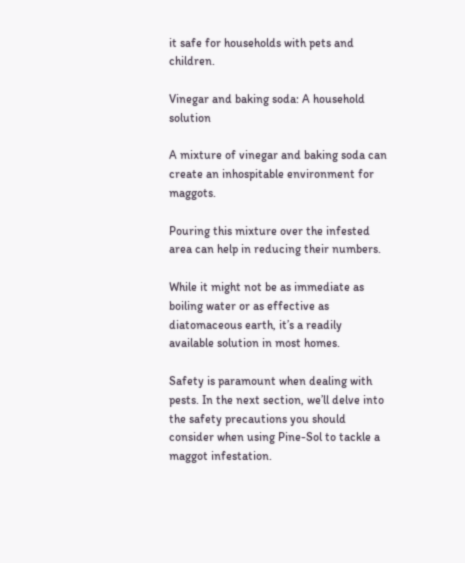it safe for households with pets and children.

Vinegar and baking soda: A household solution

A mixture of vinegar and baking soda can create an inhospitable environment for maggots.

Pouring this mixture over the infested area can help in reducing their numbers.

While it might not be as immediate as boiling water or as effective as diatomaceous earth, it’s a readily available solution in most homes.

Safety is paramount when dealing with pests. In the next section, we’ll delve into the safety precautions you should consider when using Pine-Sol to tackle a maggot infestation.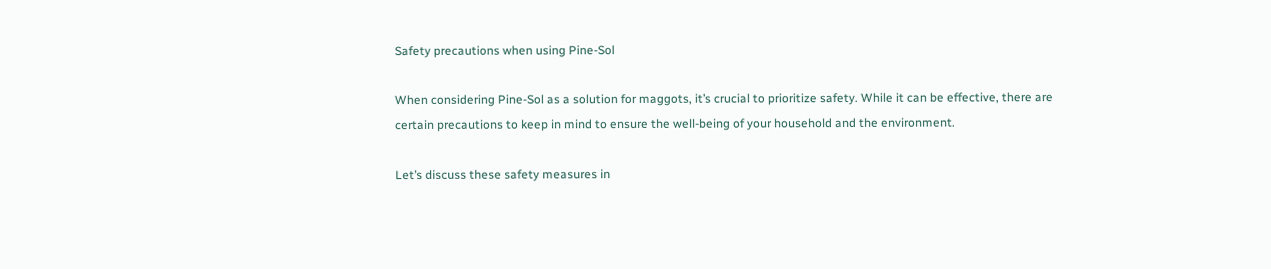Safety precautions when using Pine-Sol

When considering Pine-Sol as a solution for maggots, it’s crucial to prioritize safety. While it can be effective, there are certain precautions to keep in mind to ensure the well-being of your household and the environment.

Let’s discuss these safety measures in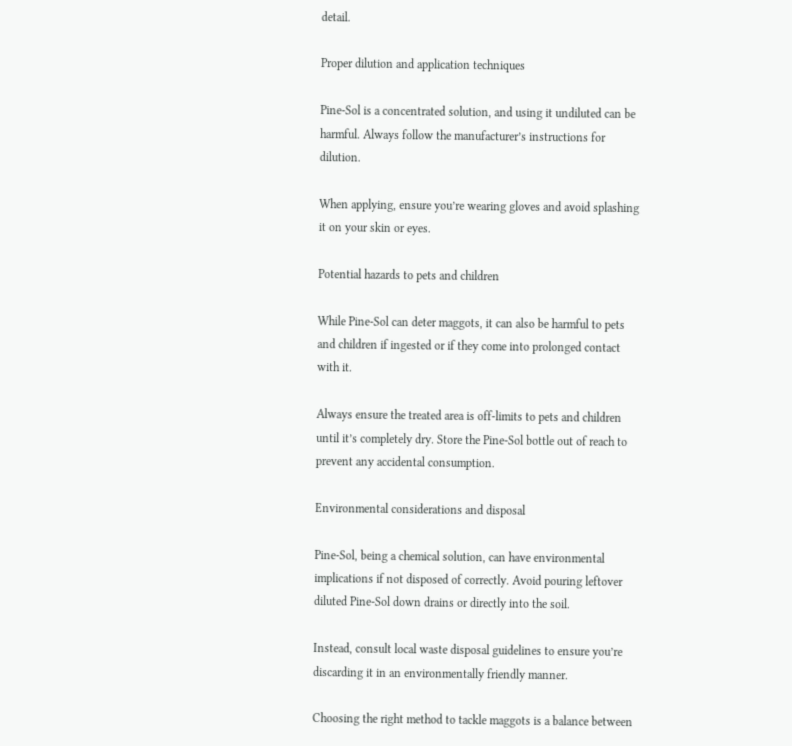detail.

Proper dilution and application techniques

Pine-Sol is a concentrated solution, and using it undiluted can be harmful. Always follow the manufacturer’s instructions for dilution.

When applying, ensure you’re wearing gloves and avoid splashing it on your skin or eyes.

Potential hazards to pets and children

While Pine-Sol can deter maggots, it can also be harmful to pets and children if ingested or if they come into prolonged contact with it.

Always ensure the treated area is off-limits to pets and children until it’s completely dry. Store the Pine-Sol bottle out of reach to prevent any accidental consumption.

Environmental considerations and disposal

Pine-Sol, being a chemical solution, can have environmental implications if not disposed of correctly. Avoid pouring leftover diluted Pine-Sol down drains or directly into the soil.

Instead, consult local waste disposal guidelines to ensure you’re discarding it in an environmentally friendly manner.

Choosing the right method to tackle maggots is a balance between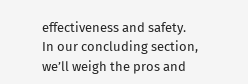effectiveness and safety. In our concluding section, we’ll weigh the pros and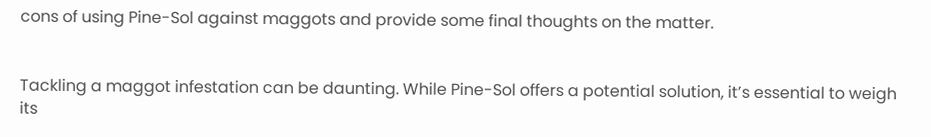cons of using Pine-Sol against maggots and provide some final thoughts on the matter.


Tackling a maggot infestation can be daunting. While Pine-Sol offers a potential solution, it’s essential to weigh its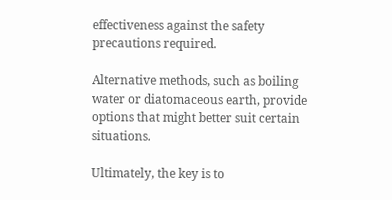effectiveness against the safety precautions required.

Alternative methods, such as boiling water or diatomaceous earth, provide options that might better suit certain situations.

Ultimately, the key is to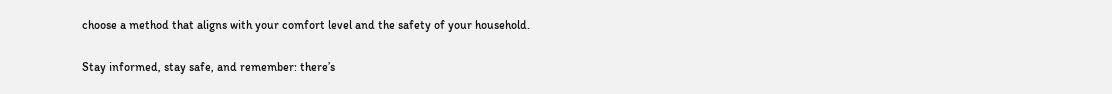choose a method that aligns with your comfort level and the safety of your household.

Stay informed, stay safe, and remember: there’s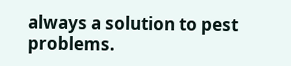always a solution to pest problems.